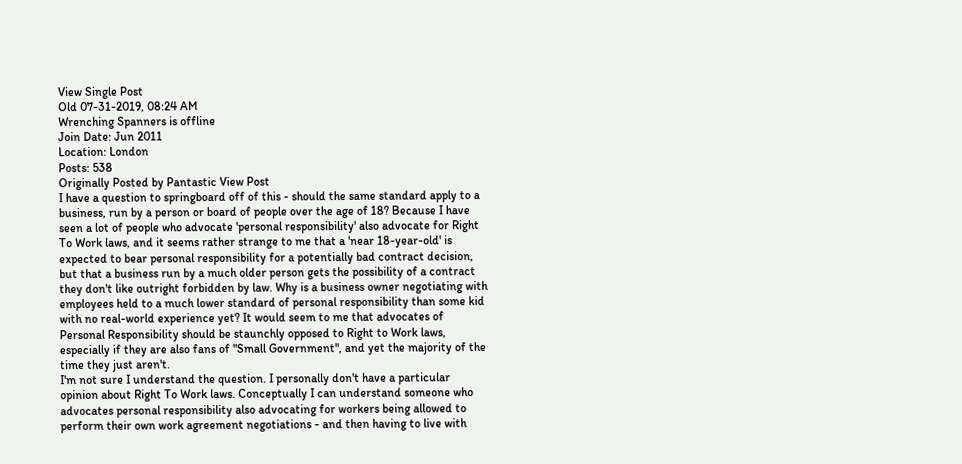View Single Post
Old 07-31-2019, 08:24 AM
Wrenching Spanners is offline
Join Date: Jun 2011
Location: London
Posts: 538
Originally Posted by Pantastic View Post
I have a question to springboard off of this - should the same standard apply to a business, run by a person or board of people over the age of 18? Because I have seen a lot of people who advocate 'personal responsibility' also advocate for Right To Work laws, and it seems rather strange to me that a 'near 18-year-old' is expected to bear personal responsibility for a potentially bad contract decision, but that a business run by a much older person gets the possibility of a contract they don't like outright forbidden by law. Why is a business owner negotiating with employees held to a much lower standard of personal responsibility than some kid with no real-world experience yet? It would seem to me that advocates of Personal Responsibility should be staunchly opposed to Right to Work laws, especially if they are also fans of "Small Government", and yet the majority of the time they just aren't.
I'm not sure I understand the question. I personally don't have a particular opinion about Right To Work laws. Conceptually I can understand someone who advocates personal responsibility also advocating for workers being allowed to perform their own work agreement negotiations - and then having to live with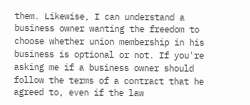them. Likewise, I can understand a business owner wanting the freedom to choose whether union membership in his business is optional or not. If you're asking me if a business owner should follow the terms of a contract that he agreed to, even if the law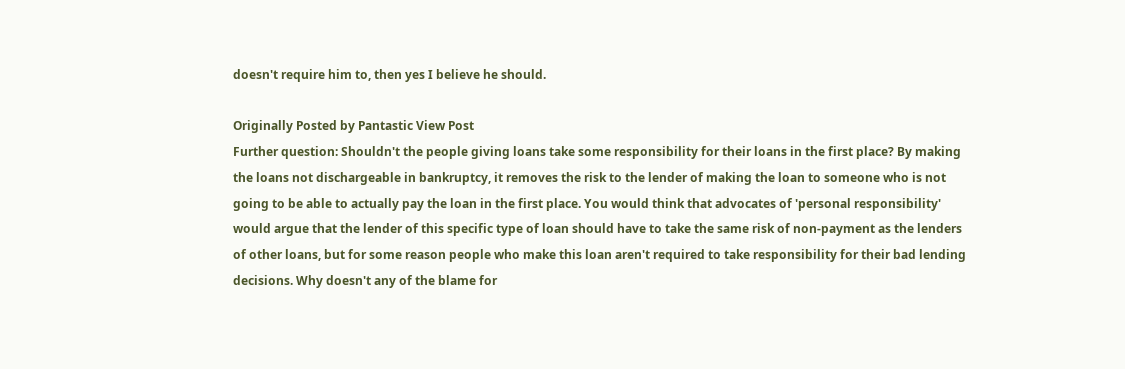doesn't require him to, then yes I believe he should.

Originally Posted by Pantastic View Post
Further question: Shouldn't the people giving loans take some responsibility for their loans in the first place? By making the loans not dischargeable in bankruptcy, it removes the risk to the lender of making the loan to someone who is not going to be able to actually pay the loan in the first place. You would think that advocates of 'personal responsibility' would argue that the lender of this specific type of loan should have to take the same risk of non-payment as the lenders of other loans, but for some reason people who make this loan aren't required to take responsibility for their bad lending decisions. Why doesn't any of the blame for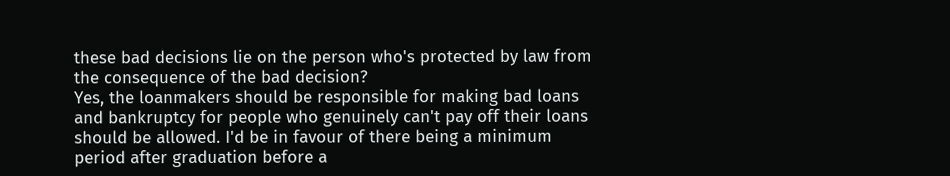these bad decisions lie on the person who's protected by law from the consequence of the bad decision?
Yes, the loanmakers should be responsible for making bad loans and bankruptcy for people who genuinely can't pay off their loans should be allowed. I'd be in favour of there being a minimum period after graduation before a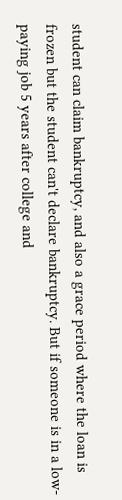student can claim bankruptcy, and also a grace period where the loan is frozen but the student can't declare bankruptcy. But if someone is in a low-paying job 5 years after college and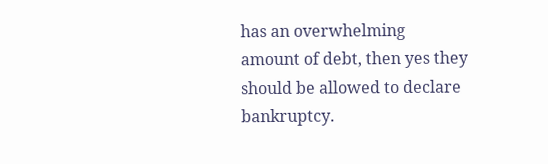has an overwhelming amount of debt, then yes they should be allowed to declare bankruptcy.